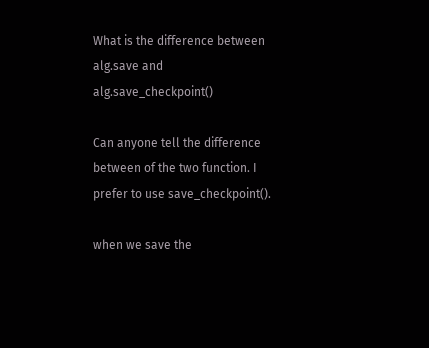What is the difference between alg.save and alg.save_checkpoint()

Can anyone tell the difference between of the two function. I prefer to use save_checkpoint().

when we save the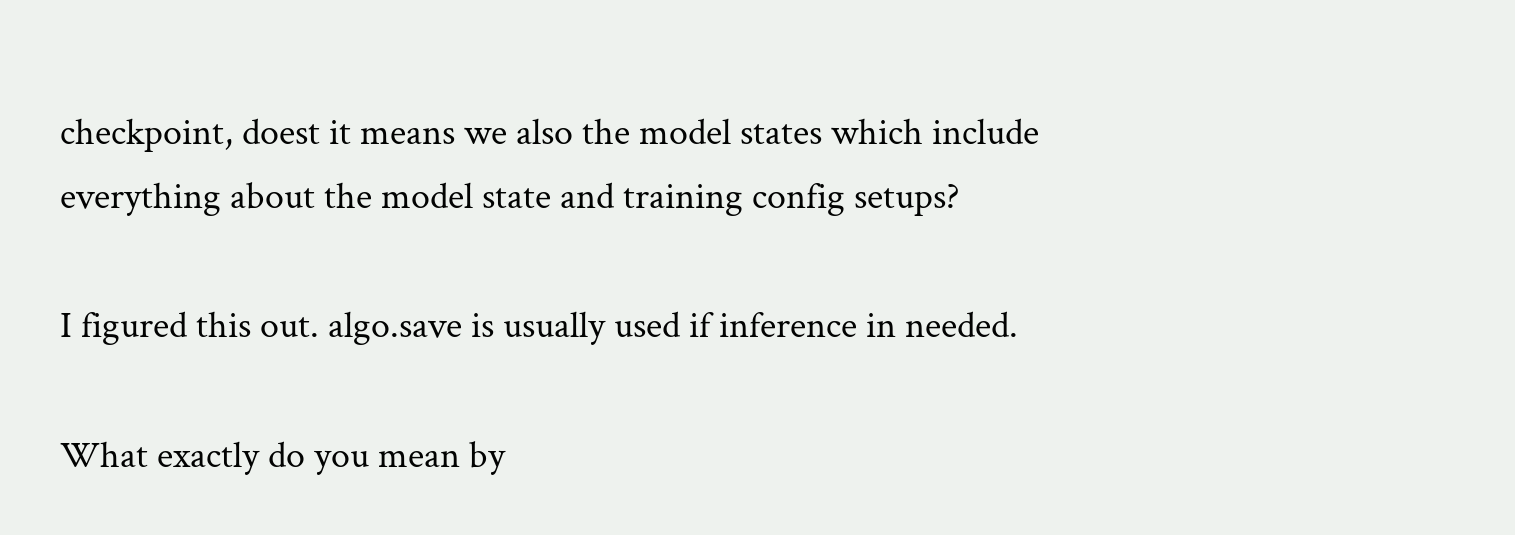checkpoint, doest it means we also the model states which include everything about the model state and training config setups?

I figured this out. algo.save is usually used if inference in needed.

What exactly do you mean by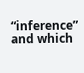“inference” and which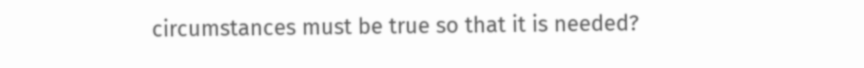circumstances must be true so that it is needed?